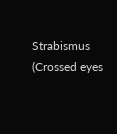Strabismus (Crossed eyes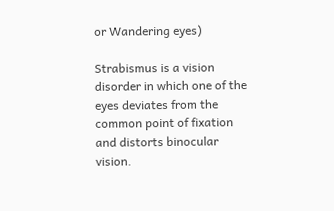or Wandering eyes)

Strabismus is a vision disorder in which one of the eyes deviates from the common point of fixation and distorts binocular vision.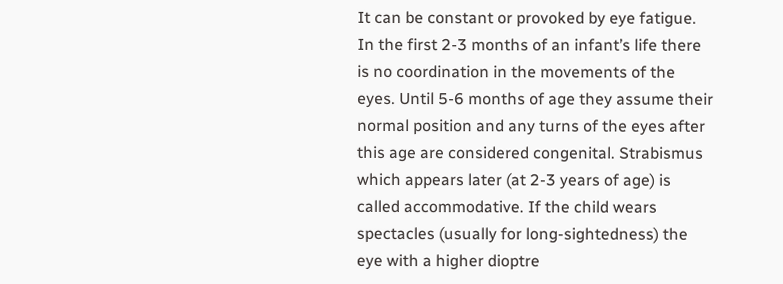It can be constant or provoked by eye fatigue. In the first 2-3 months of an infant’s life there is no coordination in the movements of the eyes. Until 5-6 months of age they assume their normal position and any turns of the eyes after this age are considered congenital. Strabismus which appears later (at 2-3 years of age) is called accommodative. If the child wears spectacles (usually for long-sightedness) the eye with a higher dioptre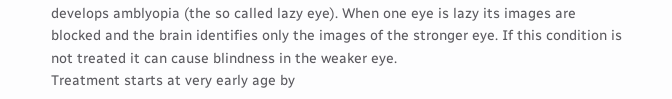develops amblyopia (the so called lazy eye). When one eye is lazy its images are blocked and the brain identifies only the images of the stronger eye. If this condition is not treated it can cause blindness in the weaker eye.
Treatment starts at very early age by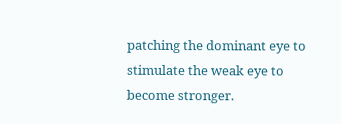patching the dominant eye to stimulate the weak eye to become stronger.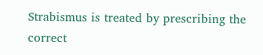Strabismus is treated by prescribing the correct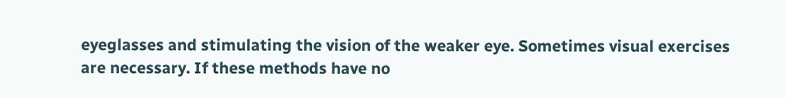eyeglasses and stimulating the vision of the weaker eye. Sometimes visual exercises are necessary. If these methods have no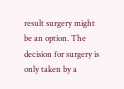result surgery might be an option. The decision for surgery is only taken by a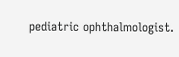pediatric ophthalmologist.